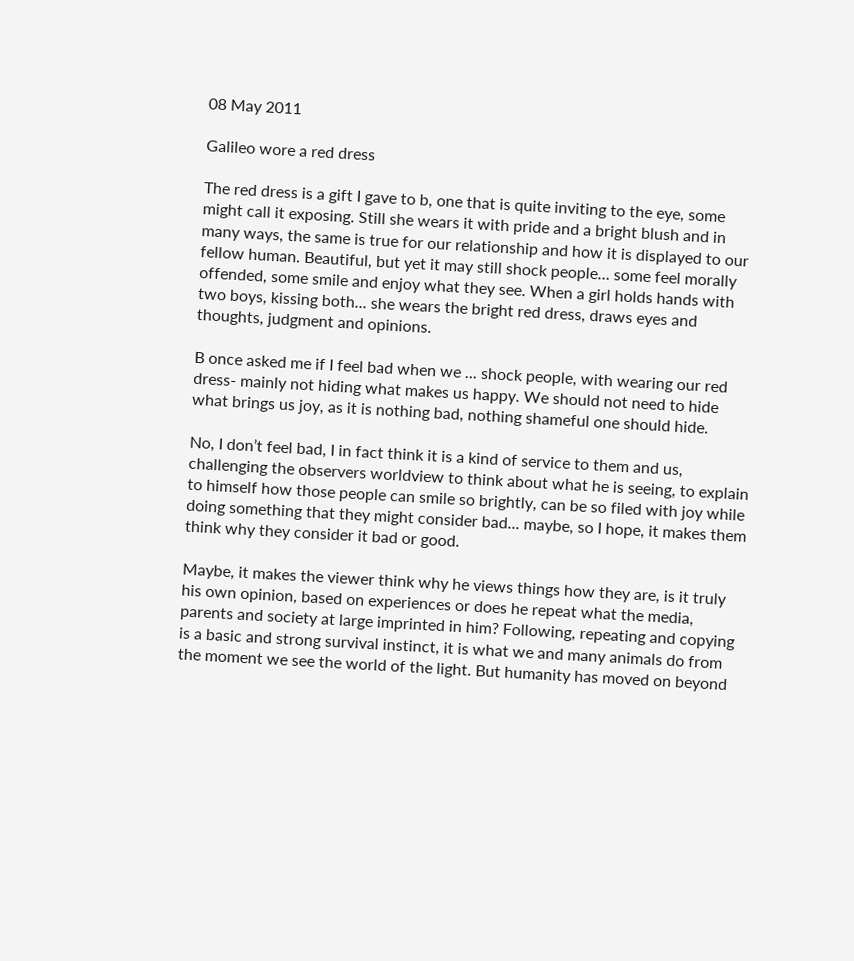08 May 2011

Galileo wore a red dress

The red dress is a gift I gave to b, one that is quite inviting to the eye, some might call it exposing. Still she wears it with pride and a bright blush and in many ways, the same is true for our relationship and how it is displayed to our fellow human. Beautiful, but yet it may still shock people… some feel morally offended, some smile and enjoy what they see. When a girl holds hands with two boys, kissing both... she wears the bright red dress, draws eyes and thoughts, judgment and opinions.

B once asked me if I feel bad when we ... shock people, with wearing our red dress- mainly not hiding what makes us happy. We should not need to hide what brings us joy, as it is nothing bad, nothing shameful one should hide.

No, I don’t feel bad, I in fact think it is a kind of service to them and us, challenging the observers worldview to think about what he is seeing, to explain to himself how those people can smile so brightly, can be so filed with joy while doing something that they might consider bad... maybe, so I hope, it makes them think why they consider it bad or good.

Maybe, it makes the viewer think why he views things how they are, is it truly his own opinion, based on experiences or does he repeat what the media, parents and society at large imprinted in him? Following, repeating and copying is a basic and strong survival instinct, it is what we and many animals do from the moment we see the world of the light. But humanity has moved on beyond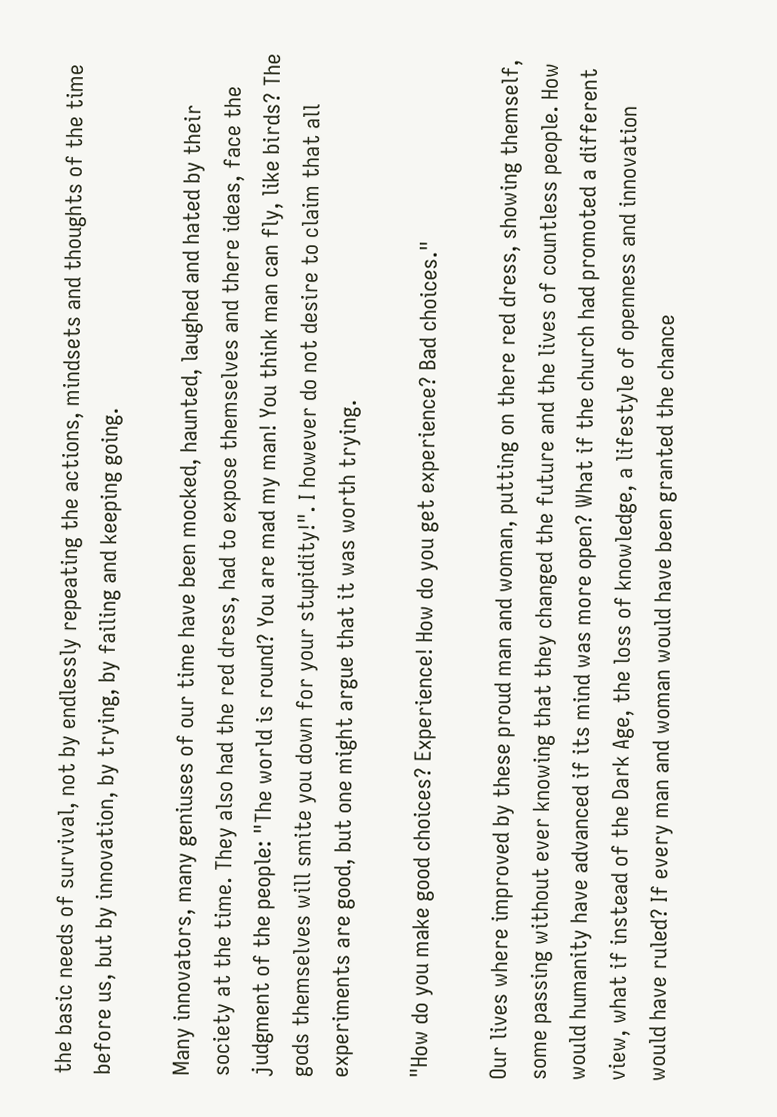the basic needs of survival, not by endlessly repeating the actions, mindsets and thoughts of the time before us, but by innovation, by trying, by failing and keeping going.

Many innovators, many geniuses of our time have been mocked, haunted, laughed and hated by their society at the time. They also had the red dress, had to expose themselves and there ideas, face the judgment of the people: "The world is round? You are mad my man! You think man can fly, like birds? The gods themselves will smite you down for your stupidity!". I however do not desire to claim that all experiments are good, but one might argue that it was worth trying.

"How do you make good choices? Experience! How do you get experience? Bad choices."

Our lives where improved by these proud man and woman, putting on there red dress, showing themself, some passing without ever knowing that they changed the future and the lives of countless people. How would humanity have advanced if its mind was more open? What if the church had promoted a different view, what if instead of the Dark Age, the loss of knowledge, a lifestyle of openness and innovation would have ruled? If every man and woman would have been granted the chance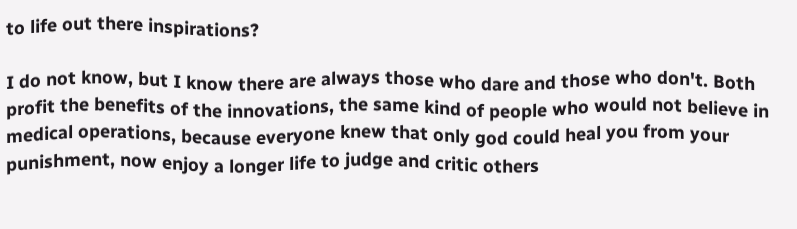to life out there inspirations?

I do not know, but I know there are always those who dare and those who don't. Both profit the benefits of the innovations, the same kind of people who would not believe in medical operations, because everyone knew that only god could heal you from your punishment, now enjoy a longer life to judge and critic others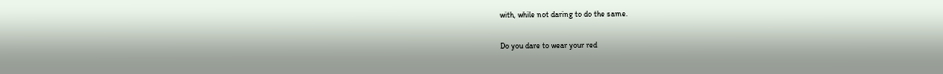with, while not daring to do the same.

Do you dare to wear your red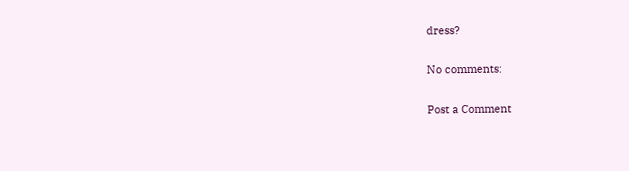dress?

No comments:

Post a Comment